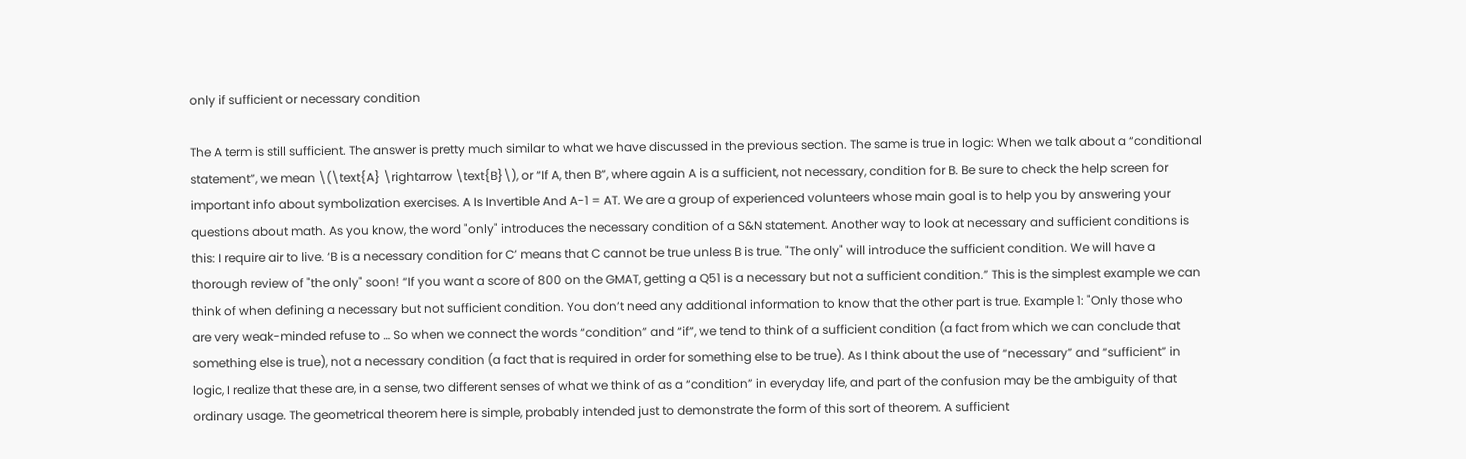only if sufficient or necessary condition

The A term is still sufficient. The answer is pretty much similar to what we have discussed in the previous section. The same is true in logic: When we talk about a “conditional statement”, we mean \(\text{A} \rightarrow \text{B}\), or “If A, then B”, where again A is a sufficient, not necessary, condition for B. Be sure to check the help screen for important info about symbolization exercises. A Is Invertible And A-1 = AT. We are a group of experienced volunteers whose main goal is to help you by answering your questions about math. As you know, the word "only" introduces the necessary condition of a S&N statement. Another way to look at necessary and sufficient conditions is this: I require air to live. ‘B is a necessary condition for C’ means that C cannot be true unless B is true. "The only" will introduce the sufficient condition. We will have a thorough review of "the only" soon! “If you want a score of 800 on the GMAT, getting a Q51 is a necessary but not a sufficient condition.” This is the simplest example we can think of when defining a necessary but not sufficient condition. You don’t need any additional information to know that the other part is true. Example 1: "Only those who are very weak-minded refuse to … So when we connect the words “condition” and “if”, we tend to think of a sufficient condition (a fact from which we can conclude that something else is true), not a necessary condition (a fact that is required in order for something else to be true). As I think about the use of “necessary” and “sufficient” in logic, I realize that these are, in a sense, two different senses of what we think of as a “condition” in everyday life, and part of the confusion may be the ambiguity of that ordinary usage. The geometrical theorem here is simple, probably intended just to demonstrate the form of this sort of theorem. A sufficient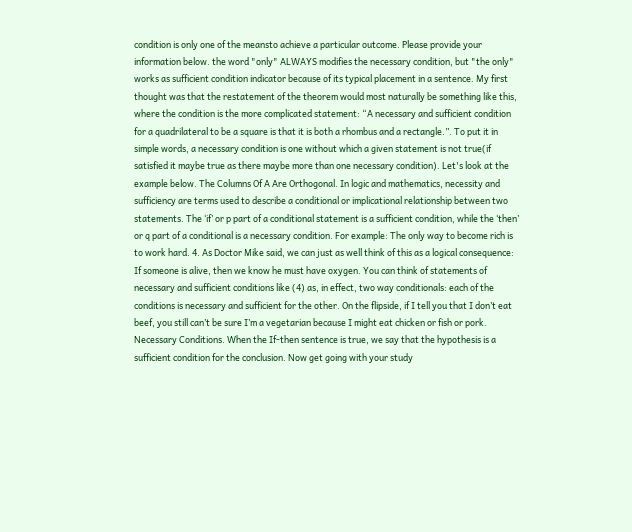condition is only one of the meansto achieve a particular outcome. Please provide your information below. the word "only" ALWAYS modifies the necessary condition, but "the only" works as sufficient condition indicator because of its typical placement in a sentence. My first thought was that the restatement of the theorem would most naturally be something like this, where the condition is the more complicated statement: “A necessary and sufficient condition for a quadrilateral to be a square is that it is both a rhombus and a rectangle.”. To put it in simple words, a necessary condition is one without which a given statement is not true(if satisfied it maybe true as there maybe more than one necessary condition). Let's look at the example below. The Columns Of A Are Orthogonal. In logic and mathematics, necessity and sufficiency are terms used to describe a conditional or implicational relationship between two statements. The ‘if’ or p part of a conditional statement is a sufficient condition, while the ‘then’ or q part of a conditional is a necessary condition. For example: The only way to become rich is to work hard. 4. As Doctor Mike said, we can just as well think of this as a logical consequence: If someone is alive, then we know he must have oxygen. You can think of statements of necessary and sufficient conditions like (4) as, in effect, two way conditionals: each of the conditions is necessary and sufficient for the other. On the flipside, if I tell you that I don’t eat beef, you still can’t be sure I’m a vegetarian because I might eat chicken or fish or pork. Necessary Conditions. When the If-then sentence is true, we say that the hypothesis is a sufficient condition for the conclusion. Now get going with your study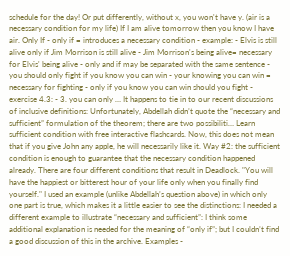schedule for the day! Or put differently, without x, you won't have y. (air is a necessary condition for my life) If I am alive tomorrow then you know I have air. Only If - only if = introduces a necessary condition - example: - Elvis is still alive only if Jim Morrison is still alive - Jim Morrison's being alive= necessary for Elvis' being alive - only and if may be separated with the same sentence - you should only fight if you know you can win - your knowing you can win = necessary for fighting - only if you know you can win should you fight - exercise 4.3: - 3. you can only … It happens to tie in to our recent discussions of inclusive definitions: Unfortunately, Abdellah didn’t quote the “necessary and sufficient” formulation of the theorem; there are two possibiliti… Learn sufficient condition with free interactive flashcards. Now, this does not mean that if you give John any apple, he will necessarily like it. Way #2: the sufficient condition is enough to guarantee that the necessary condition happened already. There are four different conditions that result in Deadlock. "You will have the happiest or bitterest hour of your life only when you finally find yourself." I used an example (unlike Abdellah’s question above) in which only one part is true, which makes it a little easier to see the distinctions: I needed a different example to illustrate “necessary and sufficient”: I think some additional explanation is needed for the meaning of “only if”; but I couldn’t find a good discussion of this in the archive. Examples -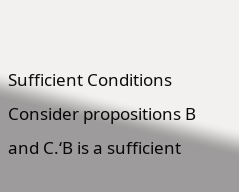Sufficient Conditions Consider propositions B and C.‘B is a sufficient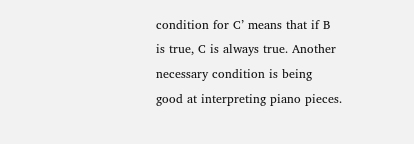condition for C’ means that if B is true, C is always true. Another necessary condition is being good at interpreting piano pieces.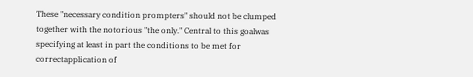These "necessary condition prompters" should not be clumped together with the notorious "the only." Central to this goalwas specifying at least in part the conditions to be met for correctapplication of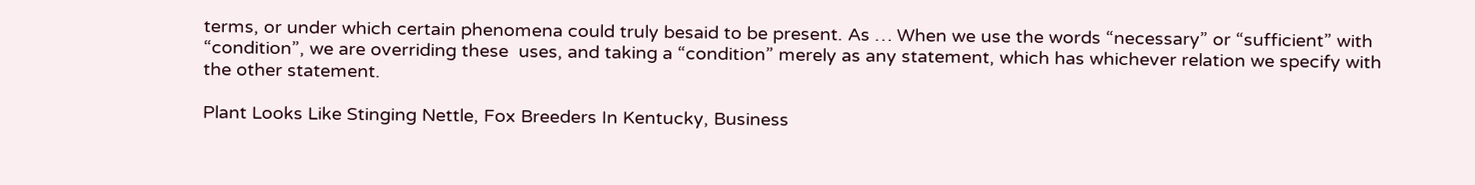terms, or under which certain phenomena could truly besaid to be present. As … When we use the words “necessary” or “sufficient” with “condition”, we are overriding these  uses, and taking a “condition” merely as any statement, which has whichever relation we specify with the other statement.

Plant Looks Like Stinging Nettle, Fox Breeders In Kentucky, Business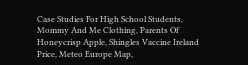Case Studies For High School Students, Mommy And Me Clothing, Parents Of Honeycrisp Apple, Shingles Vaccine Ireland Price, Meteo Europe Map,